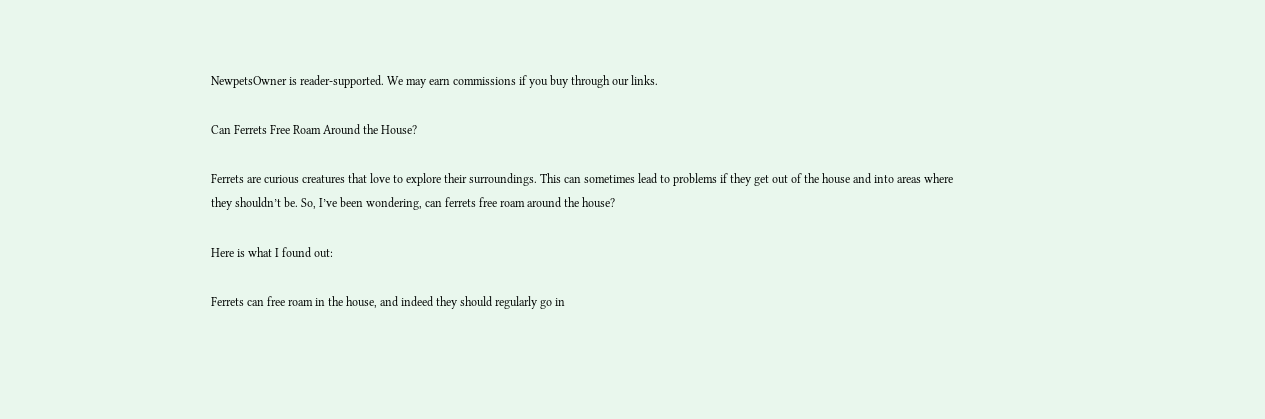NewpetsOwner is reader-supported. We may earn commissions if you buy through our links.

Can Ferrets Free Roam Around the House?

Ferrets are curious creatures that love to explore their surroundings. This can sometimes lead to problems if they get out of the house and into areas where they shouldn’t be. So, I’ve been wondering, can ferrets free roam around the house?

Here is what I found out:

Ferrets can free roam in the house, and indeed they should regularly go in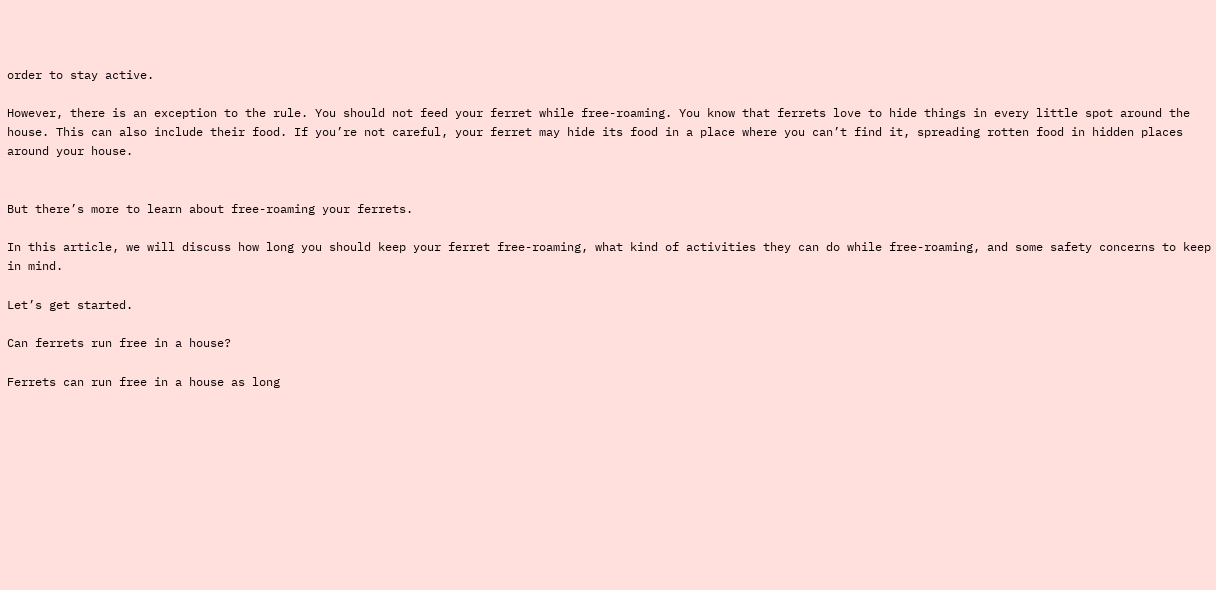order to stay active.

However, there is an exception to the rule. You should not feed your ferret while free-roaming. You know that ferrets love to hide things in every little spot around the house. This can also include their food. If you’re not careful, your ferret may hide its food in a place where you can’t find it, spreading rotten food in hidden places around your house.


But there’s more to learn about free-roaming your ferrets.

In this article, we will discuss how long you should keep your ferret free-roaming, what kind of activities they can do while free-roaming, and some safety concerns to keep in mind.

Let’s get started.

Can ferrets run free in a house?

Ferrets can run free in a house as long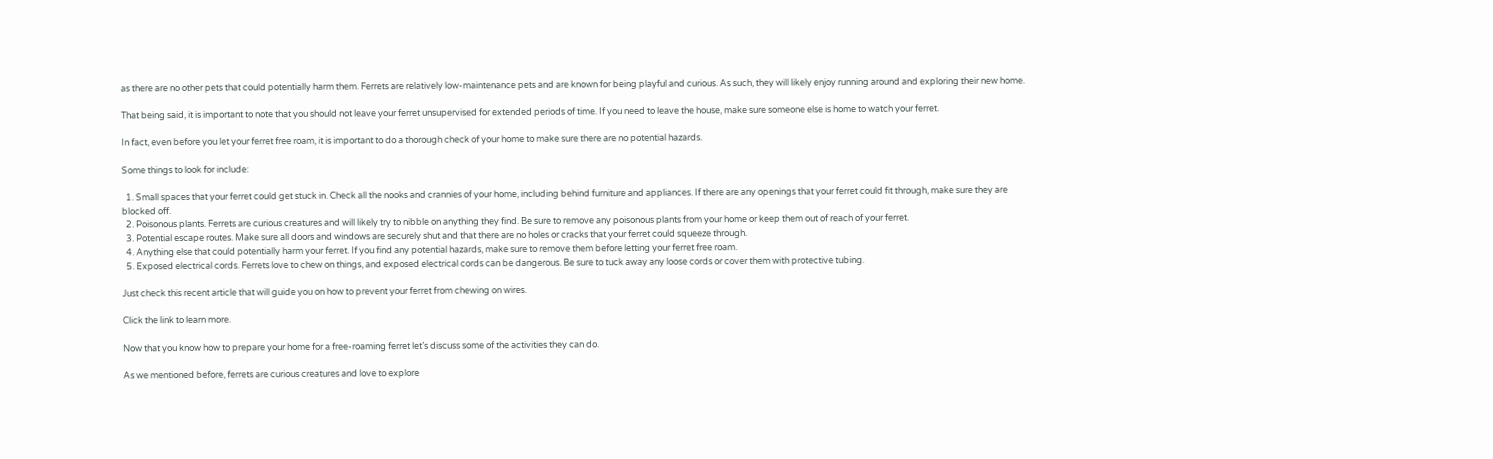as there are no other pets that could potentially harm them. Ferrets are relatively low-maintenance pets and are known for being playful and curious. As such, they will likely enjoy running around and exploring their new home.

That being said, it is important to note that you should not leave your ferret unsupervised for extended periods of time. If you need to leave the house, make sure someone else is home to watch your ferret.

In fact, even before you let your ferret free roam, it is important to do a thorough check of your home to make sure there are no potential hazards.

Some things to look for include:

  1. Small spaces that your ferret could get stuck in. Check all the nooks and crannies of your home, including behind furniture and appliances. If there are any openings that your ferret could fit through, make sure they are blocked off.
  2. Poisonous plants. Ferrets are curious creatures and will likely try to nibble on anything they find. Be sure to remove any poisonous plants from your home or keep them out of reach of your ferret.
  3. Potential escape routes. Make sure all doors and windows are securely shut and that there are no holes or cracks that your ferret could squeeze through.
  4. Anything else that could potentially harm your ferret. If you find any potential hazards, make sure to remove them before letting your ferret free roam.
  5. Exposed electrical cords. Ferrets love to chew on things, and exposed electrical cords can be dangerous. Be sure to tuck away any loose cords or cover them with protective tubing.

Just check this recent article that will guide you on how to prevent your ferret from chewing on wires.

Click the link to learn more.

Now that you know how to prepare your home for a free-roaming ferret let’s discuss some of the activities they can do.

As we mentioned before, ferrets are curious creatures and love to explore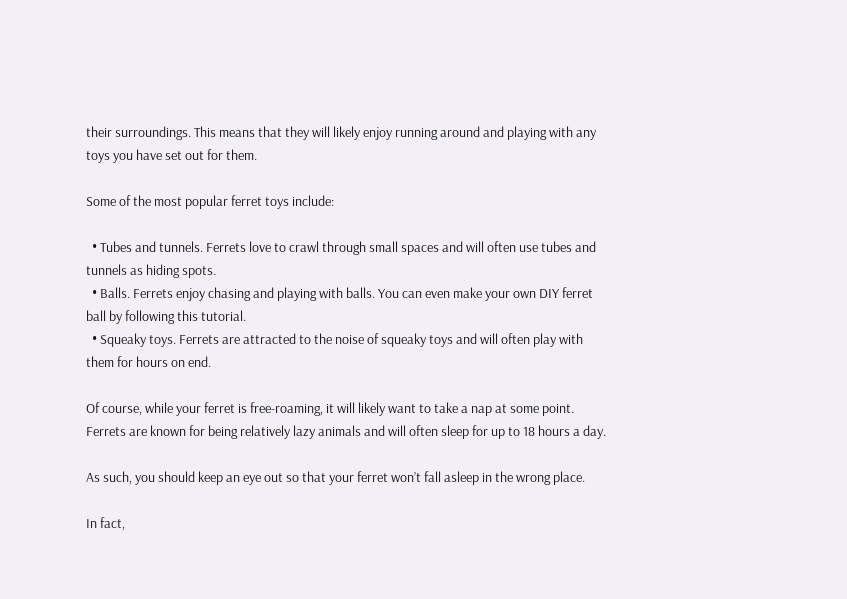their surroundings. This means that they will likely enjoy running around and playing with any toys you have set out for them.

Some of the most popular ferret toys include:

  • Tubes and tunnels. Ferrets love to crawl through small spaces and will often use tubes and tunnels as hiding spots.
  • Balls. Ferrets enjoy chasing and playing with balls. You can even make your own DIY ferret ball by following this tutorial.
  • Squeaky toys. Ferrets are attracted to the noise of squeaky toys and will often play with them for hours on end.

Of course, while your ferret is free-roaming, it will likely want to take a nap at some point. Ferrets are known for being relatively lazy animals and will often sleep for up to 18 hours a day.

As such, you should keep an eye out so that your ferret won’t fall asleep in the wrong place.

In fact,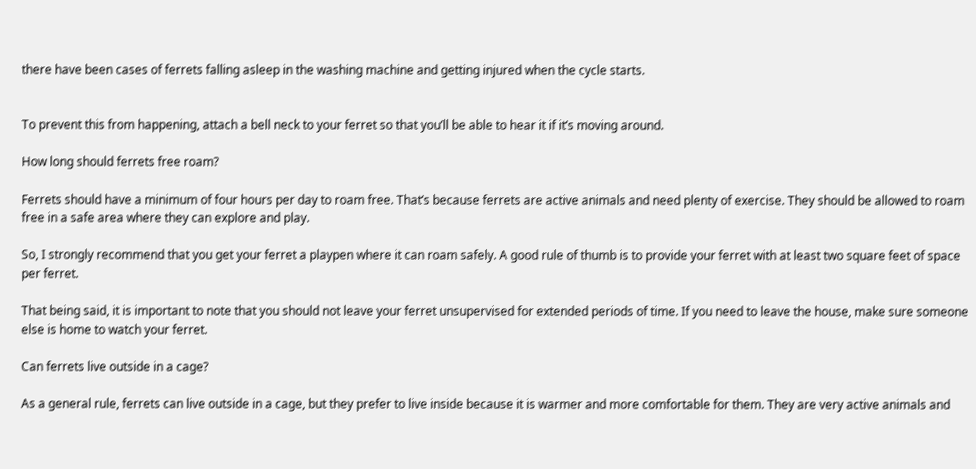there have been cases of ferrets falling asleep in the washing machine and getting injured when the cycle starts.


To prevent this from happening, attach a bell neck to your ferret so that you’ll be able to hear it if it’s moving around.

How long should ferrets free roam?

Ferrets should have a minimum of four hours per day to roam free. That’s because ferrets are active animals and need plenty of exercise. They should be allowed to roam free in a safe area where they can explore and play.

So, I strongly recommend that you get your ferret a playpen where it can roam safely. A good rule of thumb is to provide your ferret with at least two square feet of space per ferret.

That being said, it is important to note that you should not leave your ferret unsupervised for extended periods of time. If you need to leave the house, make sure someone else is home to watch your ferret.

Can ferrets live outside in a cage?

As a general rule, ferrets can live outside in a cage, but they prefer to live inside because it is warmer and more comfortable for them. They are very active animals and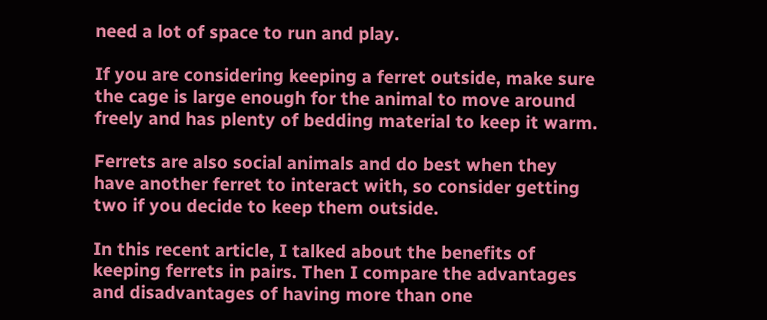need a lot of space to run and play.

If you are considering keeping a ferret outside, make sure the cage is large enough for the animal to move around freely and has plenty of bedding material to keep it warm.

Ferrets are also social animals and do best when they have another ferret to interact with, so consider getting two if you decide to keep them outside.

In this recent article, I talked about the benefits of keeping ferrets in pairs. Then I compare the advantages and disadvantages of having more than one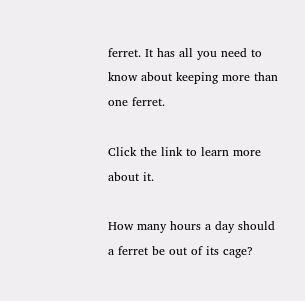ferret. It has all you need to know about keeping more than one ferret.

Click the link to learn more about it.

How many hours a day should a ferret be out of its cage?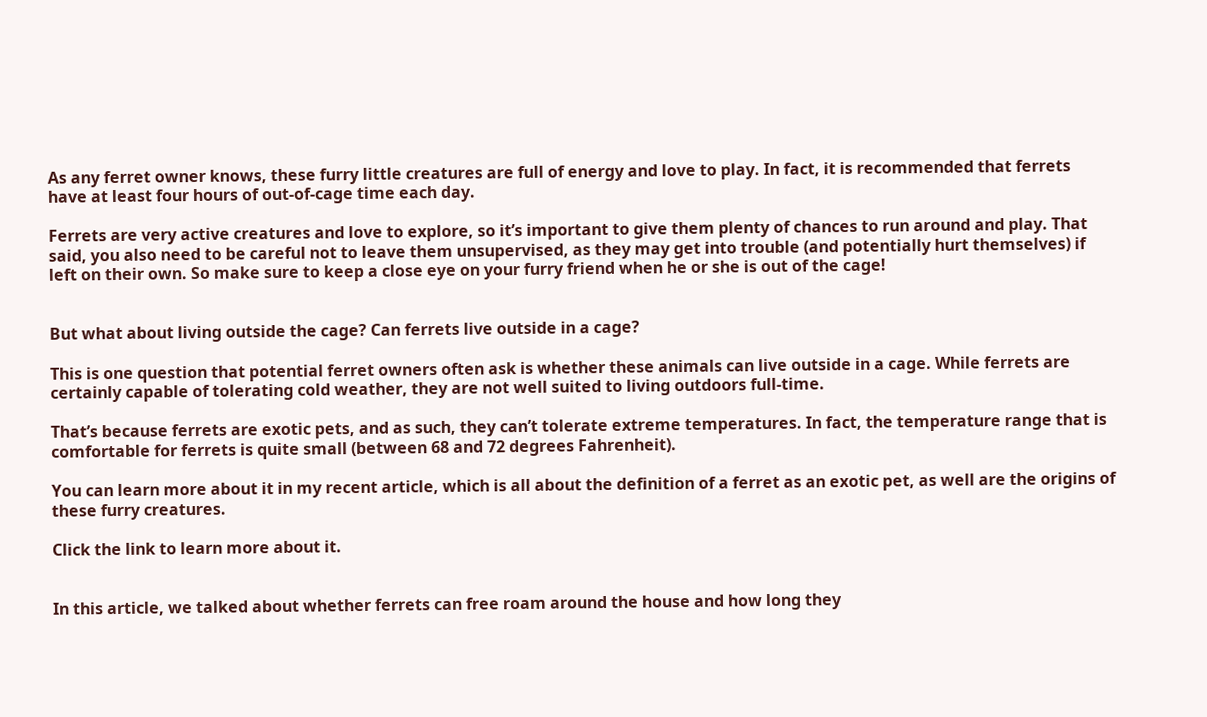As any ferret owner knows, these furry little creatures are full of energy and love to play. In fact, it is recommended that ferrets have at least four hours of out-of-cage time each day.

Ferrets are very active creatures and love to explore, so it’s important to give them plenty of chances to run around and play. That said, you also need to be careful not to leave them unsupervised, as they may get into trouble (and potentially hurt themselves) if left on their own. So make sure to keep a close eye on your furry friend when he or she is out of the cage!


But what about living outside the cage? Can ferrets live outside in a cage?

This is one question that potential ferret owners often ask is whether these animals can live outside in a cage. While ferrets are certainly capable of tolerating cold weather, they are not well suited to living outdoors full-time.

That’s because ferrets are exotic pets, and as such, they can’t tolerate extreme temperatures. In fact, the temperature range that is comfortable for ferrets is quite small (between 68 and 72 degrees Fahrenheit).

You can learn more about it in my recent article, which is all about the definition of a ferret as an exotic pet, as well are the origins of these furry creatures.

Click the link to learn more about it.


In this article, we talked about whether ferrets can free roam around the house and how long they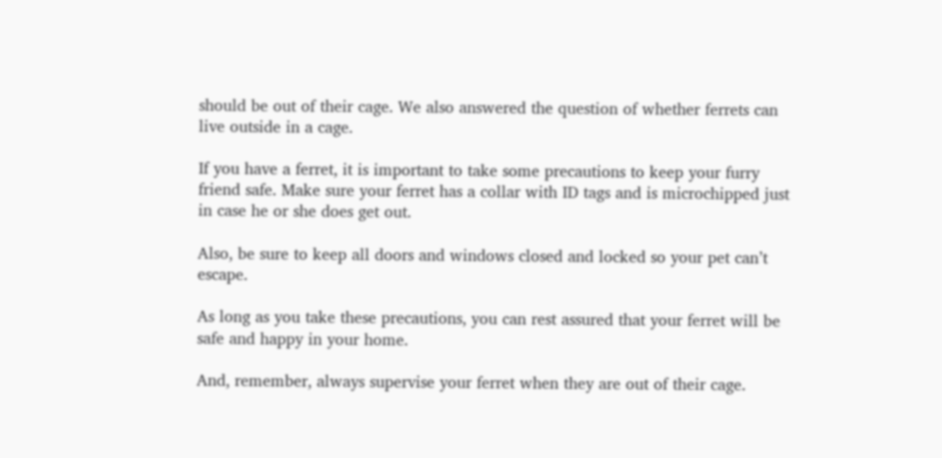should be out of their cage. We also answered the question of whether ferrets can live outside in a cage.

If you have a ferret, it is important to take some precautions to keep your furry friend safe. Make sure your ferret has a collar with ID tags and is microchipped just in case he or she does get out.

Also, be sure to keep all doors and windows closed and locked so your pet can’t escape.

As long as you take these precautions, you can rest assured that your ferret will be safe and happy in your home.

And, remember, always supervise your ferret when they are out of their cage.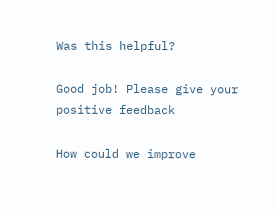Was this helpful?

Good job! Please give your positive feedback

How could we improve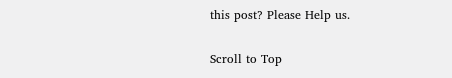this post? Please Help us.

Scroll to Top